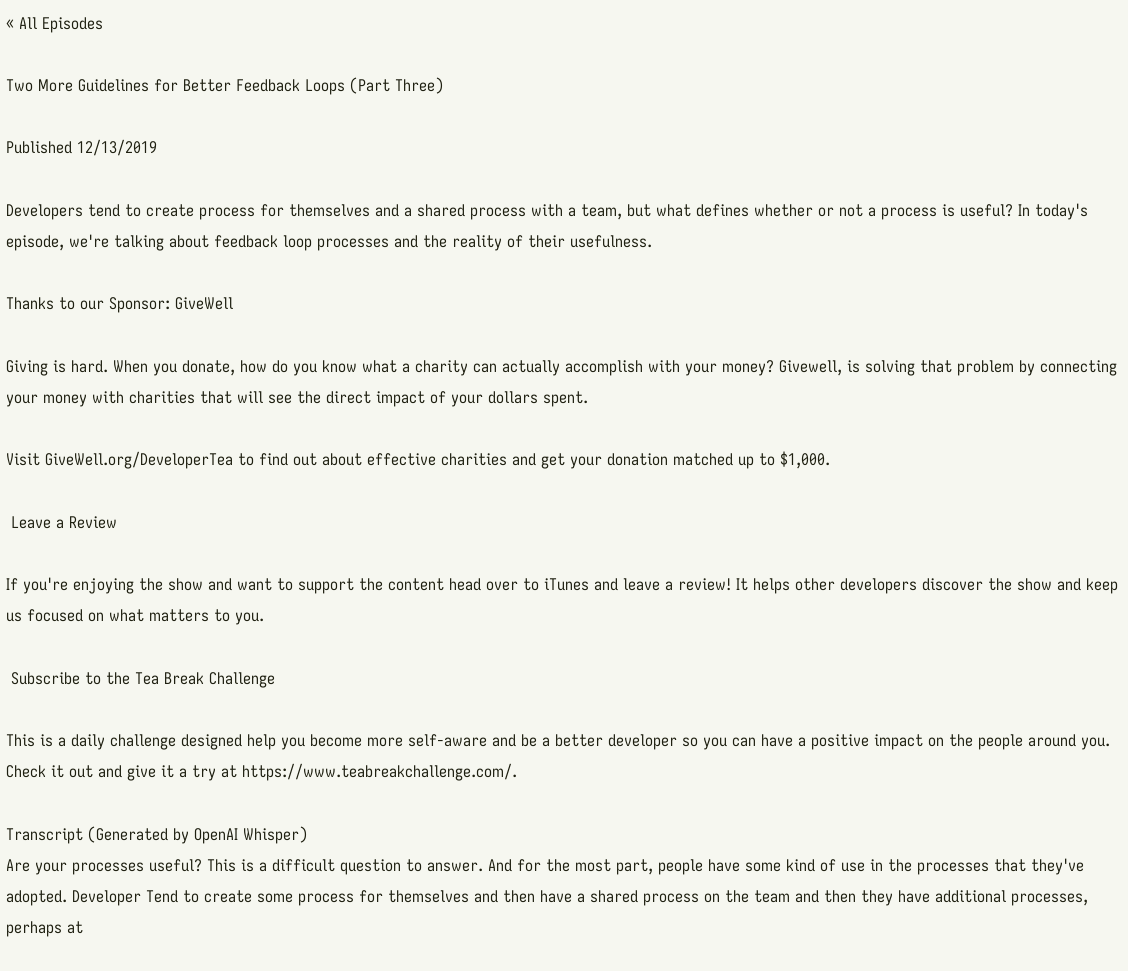« All Episodes

Two More Guidelines for Better Feedback Loops (Part Three)

Published 12/13/2019

Developers tend to create process for themselves and a shared process with a team, but what defines whether or not a process is useful? In today's episode, we're talking about feedback loop processes and the reality of their usefulness.

Thanks to our Sponsor: GiveWell

Giving is hard. When you donate, how do you know what a charity can actually accomplish with your money? Givewell, is solving that problem by connecting your money with charities that will see the direct impact of your dollars spent.

Visit GiveWell.org/DeveloperTea to find out about effective charities and get your donation matched up to $1,000.

 Leave a Review

If you're enjoying the show and want to support the content head over to iTunes and leave a review! It helps other developers discover the show and keep us focused on what matters to you.

 Subscribe to the Tea Break Challenge

This is a daily challenge designed help you become more self-aware and be a better developer so you can have a positive impact on the people around you. Check it out and give it a try at https://www.teabreakchallenge.com/.

Transcript (Generated by OpenAI Whisper)
Are your processes useful? This is a difficult question to answer. And for the most part, people have some kind of use in the processes that they've adopted. Developer Tend to create some process for themselves and then have a shared process on the team and then they have additional processes, perhaps at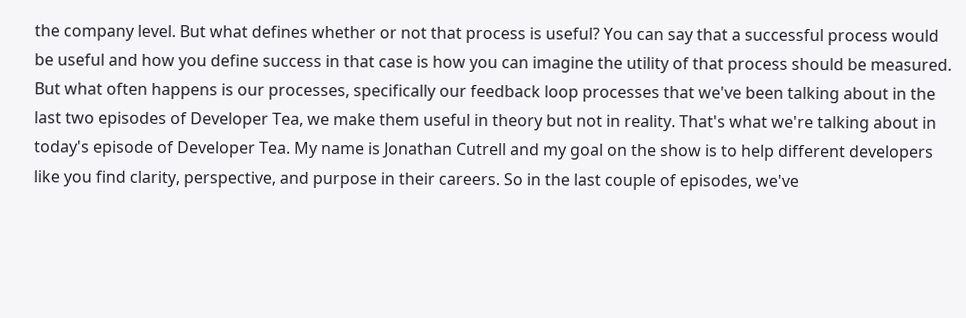the company level. But what defines whether or not that process is useful? You can say that a successful process would be useful and how you define success in that case is how you can imagine the utility of that process should be measured. But what often happens is our processes, specifically our feedback loop processes that we've been talking about in the last two episodes of Developer Tea, we make them useful in theory but not in reality. That's what we're talking about in today's episode of Developer Tea. My name is Jonathan Cutrell and my goal on the show is to help different developers like you find clarity, perspective, and purpose in their careers. So in the last couple of episodes, we've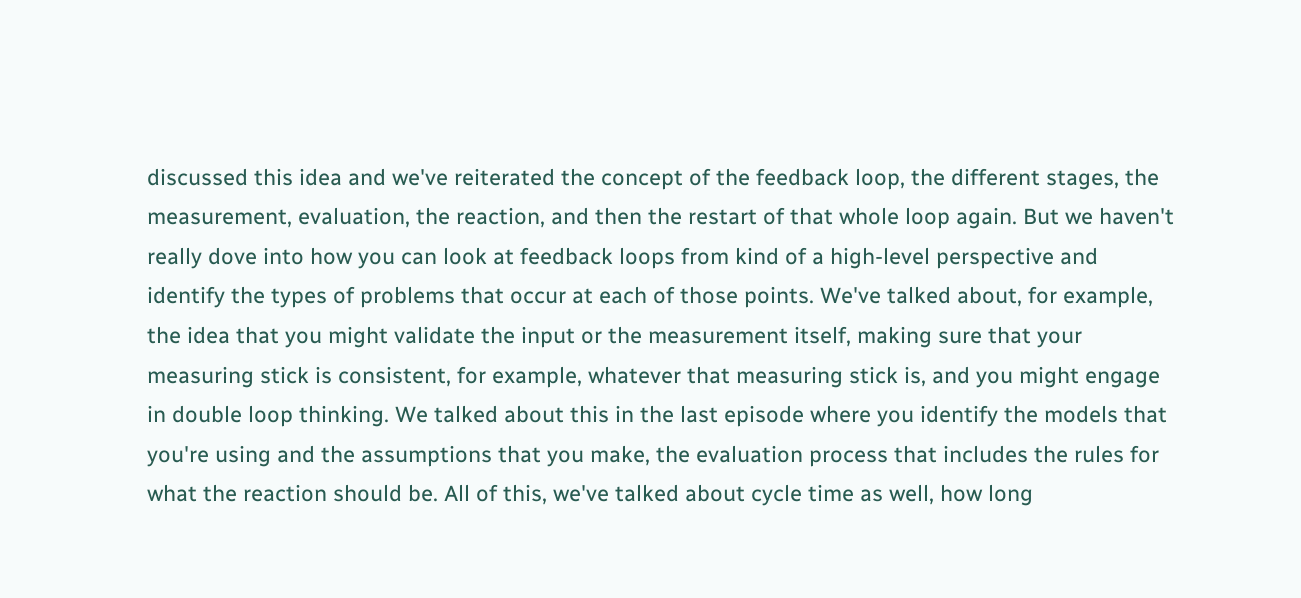discussed this idea and we've reiterated the concept of the feedback loop, the different stages, the measurement, evaluation, the reaction, and then the restart of that whole loop again. But we haven't really dove into how you can look at feedback loops from kind of a high-level perspective and identify the types of problems that occur at each of those points. We've talked about, for example, the idea that you might validate the input or the measurement itself, making sure that your measuring stick is consistent, for example, whatever that measuring stick is, and you might engage in double loop thinking. We talked about this in the last episode where you identify the models that you're using and the assumptions that you make, the evaluation process that includes the rules for what the reaction should be. All of this, we've talked about cycle time as well, how long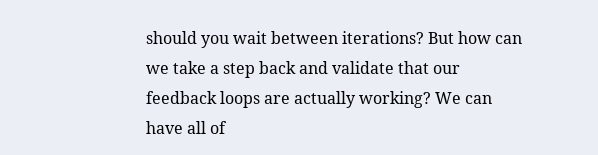should you wait between iterations? But how can we take a step back and validate that our feedback loops are actually working? We can have all of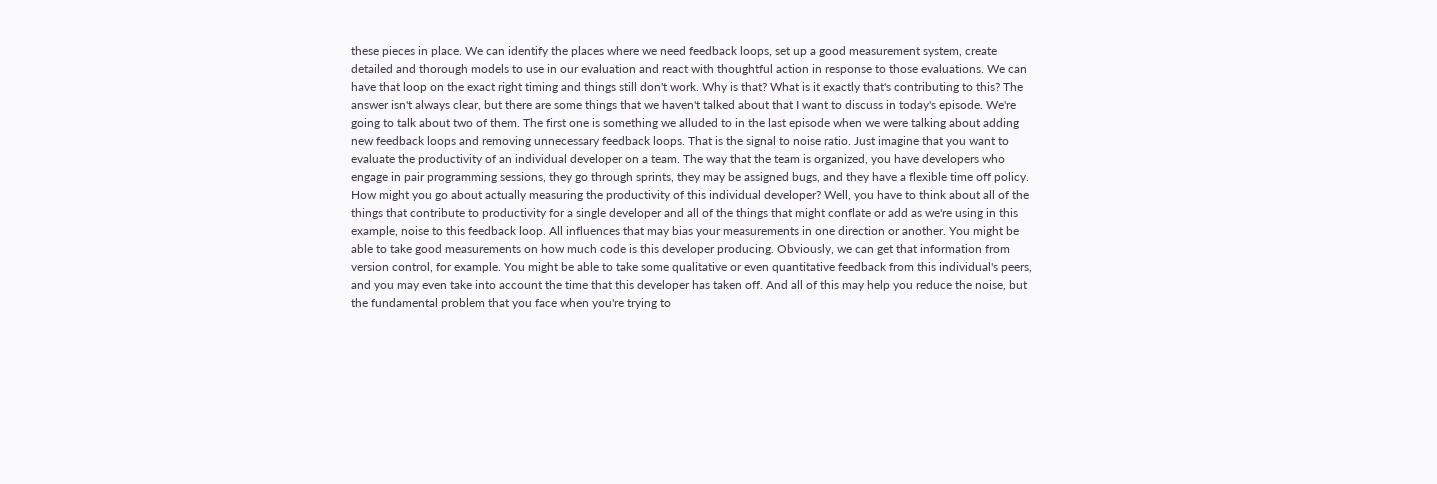these pieces in place. We can identify the places where we need feedback loops, set up a good measurement system, create detailed and thorough models to use in our evaluation and react with thoughtful action in response to those evaluations. We can have that loop on the exact right timing and things still don't work. Why is that? What is it exactly that's contributing to this? The answer isn't always clear, but there are some things that we haven't talked about that I want to discuss in today's episode. We're going to talk about two of them. The first one is something we alluded to in the last episode when we were talking about adding new feedback loops and removing unnecessary feedback loops. That is the signal to noise ratio. Just imagine that you want to evaluate the productivity of an individual developer on a team. The way that the team is organized, you have developers who engage in pair programming sessions, they go through sprints, they may be assigned bugs, and they have a flexible time off policy. How might you go about actually measuring the productivity of this individual developer? Well, you have to think about all of the things that contribute to productivity for a single developer and all of the things that might conflate or add as we're using in this example, noise to this feedback loop. All influences that may bias your measurements in one direction or another. You might be able to take good measurements on how much code is this developer producing. Obviously, we can get that information from version control, for example. You might be able to take some qualitative or even quantitative feedback from this individual's peers, and you may even take into account the time that this developer has taken off. And all of this may help you reduce the noise, but the fundamental problem that you face when you're trying to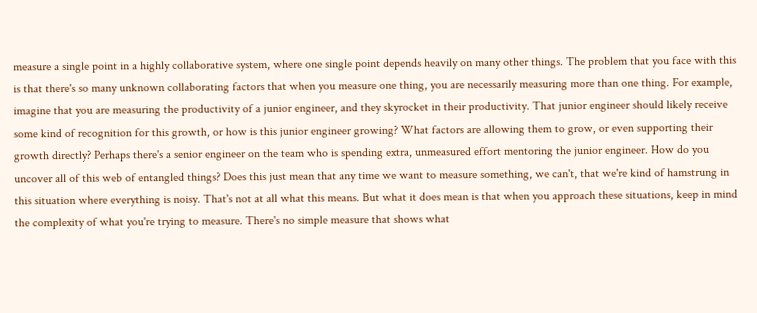measure a single point in a highly collaborative system, where one single point depends heavily on many other things. The problem that you face with this is that there's so many unknown collaborating factors that when you measure one thing, you are necessarily measuring more than one thing. For example, imagine that you are measuring the productivity of a junior engineer, and they skyrocket in their productivity. That junior engineer should likely receive some kind of recognition for this growth, or how is this junior engineer growing? What factors are allowing them to grow, or even supporting their growth directly? Perhaps there's a senior engineer on the team who is spending extra, unmeasured effort mentoring the junior engineer. How do you uncover all of this web of entangled things? Does this just mean that any time we want to measure something, we can't, that we're kind of hamstrung in this situation where everything is noisy. That's not at all what this means. But what it does mean is that when you approach these situations, keep in mind the complexity of what you're trying to measure. There's no simple measure that shows what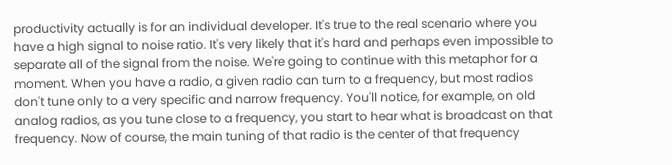productivity actually is for an individual developer. It's true to the real scenario where you have a high signal to noise ratio. It's very likely that it's hard and perhaps even impossible to separate all of the signal from the noise. We're going to continue with this metaphor for a moment. When you have a radio, a given radio can turn to a frequency, but most radios don't tune only to a very specific and narrow frequency. You'll notice, for example, on old analog radios, as you tune close to a frequency, you start to hear what is broadcast on that frequency. Now of course, the main tuning of that radio is the center of that frequency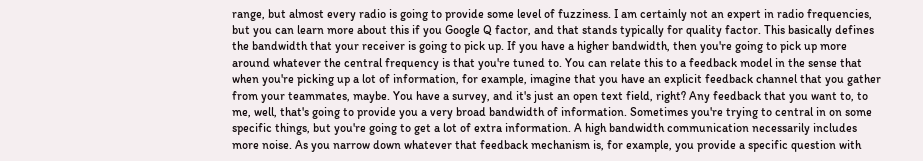range, but almost every radio is going to provide some level of fuzziness. I am certainly not an expert in radio frequencies, but you can learn more about this if you Google Q factor, and that stands typically for quality factor. This basically defines the bandwidth that your receiver is going to pick up. If you have a higher bandwidth, then you're going to pick up more around whatever the central frequency is that you're tuned to. You can relate this to a feedback model in the sense that when you're picking up a lot of information, for example, imagine that you have an explicit feedback channel that you gather from your teammates, maybe. You have a survey, and it's just an open text field, right? Any feedback that you want to, to me, well, that's going to provide you a very broad bandwidth of information. Sometimes you're trying to central in on some specific things, but you're going to get a lot of extra information. A high bandwidth communication necessarily includes more noise. As you narrow down whatever that feedback mechanism is, for example, you provide a specific question with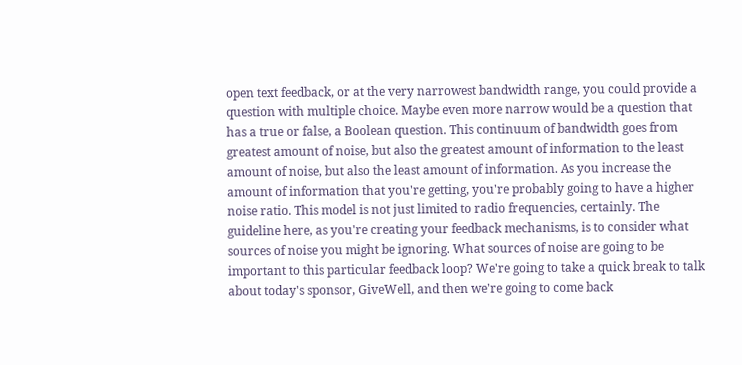open text feedback, or at the very narrowest bandwidth range, you could provide a question with multiple choice. Maybe even more narrow would be a question that has a true or false, a Boolean question. This continuum of bandwidth goes from greatest amount of noise, but also the greatest amount of information to the least amount of noise, but also the least amount of information. As you increase the amount of information that you're getting, you're probably going to have a higher noise ratio. This model is not just limited to radio frequencies, certainly. The guideline here, as you're creating your feedback mechanisms, is to consider what sources of noise you might be ignoring. What sources of noise are going to be important to this particular feedback loop? We're going to take a quick break to talk about today's sponsor, GiveWell, and then we're going to come back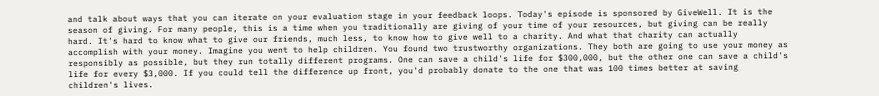and talk about ways that you can iterate on your evaluation stage in your feedback loops. Today's episode is sponsored by GiveWell. It is the season of giving. For many people, this is a time when you traditionally are giving of your time of your resources, but giving can be really hard. It's hard to know what to give our friends, much less, to know how to give well to a charity. And what that charity can actually accomplish with your money. Imagine you went to help children. You found two trustworthy organizations. They both are going to use your money as responsibly as possible, but they run totally different programs. One can save a child's life for $300,000, but the other one can save a child's life for every $3,000. If you could tell the difference up front, you'd probably donate to the one that was 100 times better at saving children's lives.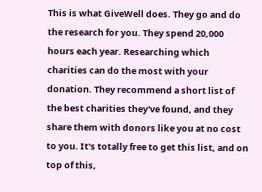This is what GiveWell does. They go and do the research for you. They spend 20,000 hours each year. Researching which charities can do the most with your donation. They recommend a short list of the best charities they've found, and they share them with donors like you at no cost to you. It's totally free to get this list, and on top of this,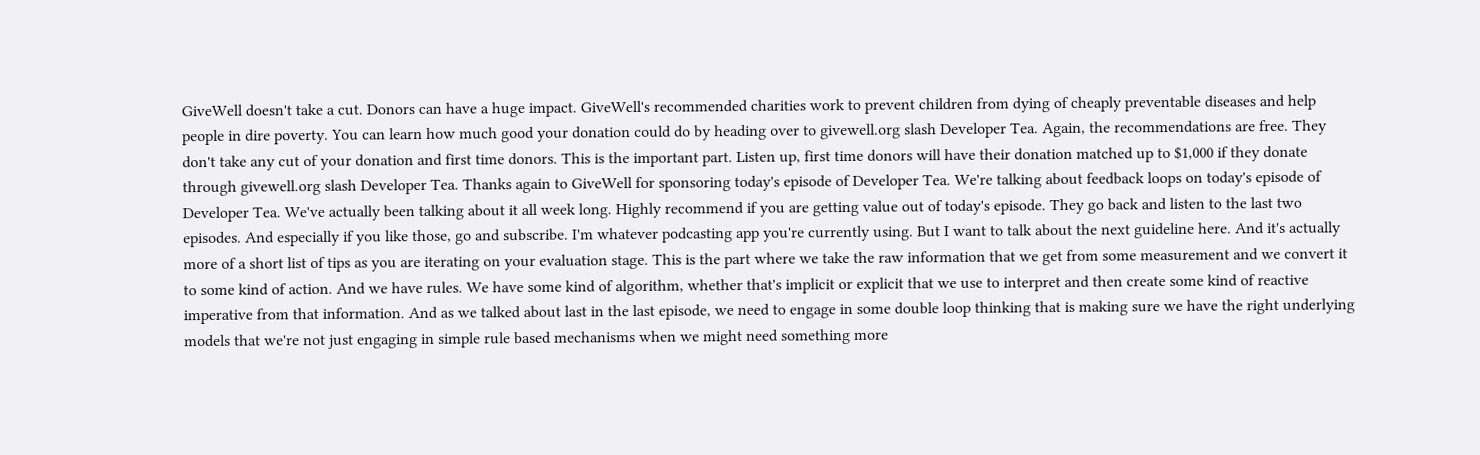GiveWell doesn't take a cut. Donors can have a huge impact. GiveWell's recommended charities work to prevent children from dying of cheaply preventable diseases and help people in dire poverty. You can learn how much good your donation could do by heading over to givewell.org slash Developer Tea. Again, the recommendations are free. They don't take any cut of your donation and first time donors. This is the important part. Listen up, first time donors will have their donation matched up to $1,000 if they donate through givewell.org slash Developer Tea. Thanks again to GiveWell for sponsoring today's episode of Developer Tea. We're talking about feedback loops on today's episode of Developer Tea. We've actually been talking about it all week long. Highly recommend if you are getting value out of today's episode. They go back and listen to the last two episodes. And especially if you like those, go and subscribe. I'm whatever podcasting app you're currently using. But I want to talk about the next guideline here. And it's actually more of a short list of tips as you are iterating on your evaluation stage. This is the part where we take the raw information that we get from some measurement and we convert it to some kind of action. And we have rules. We have some kind of algorithm, whether that's implicit or explicit that we use to interpret and then create some kind of reactive imperative from that information. And as we talked about last in the last episode, we need to engage in some double loop thinking that is making sure we have the right underlying models that we're not just engaging in simple rule based mechanisms when we might need something more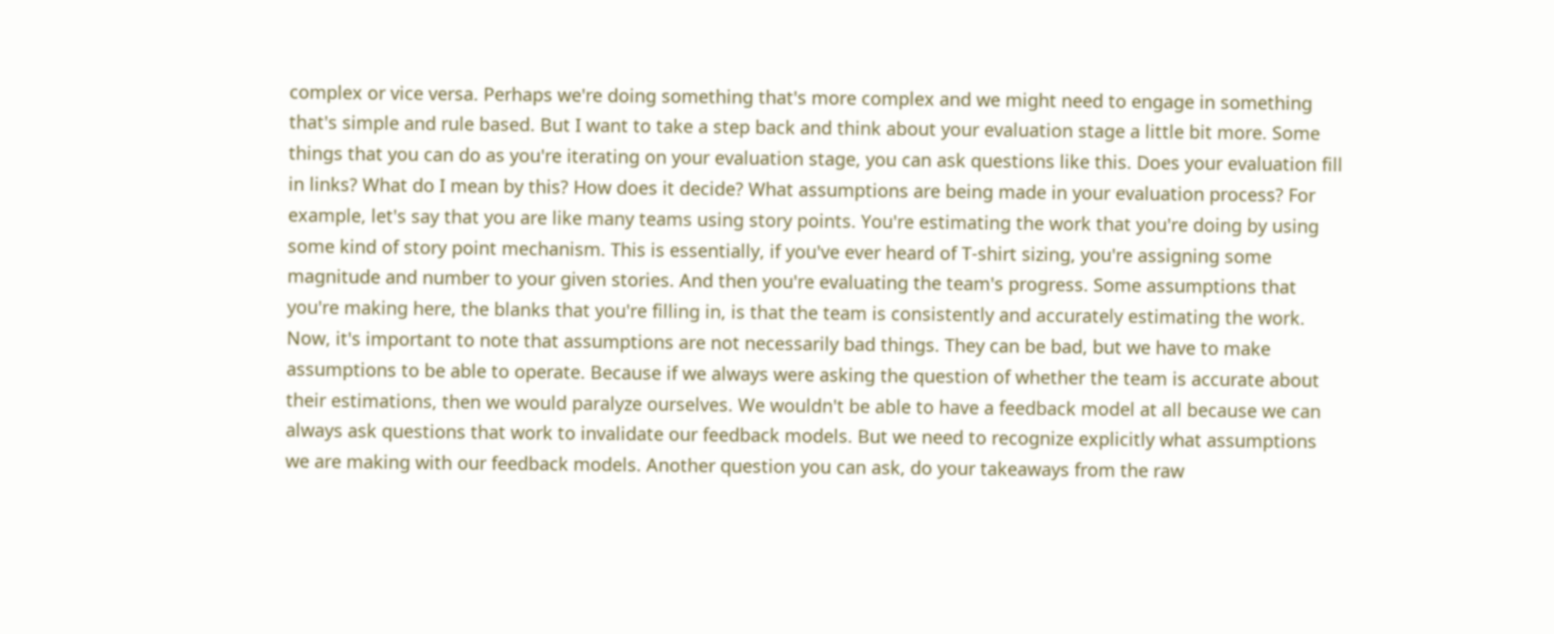complex or vice versa. Perhaps we're doing something that's more complex and we might need to engage in something that's simple and rule based. But I want to take a step back and think about your evaluation stage a little bit more. Some things that you can do as you're iterating on your evaluation stage, you can ask questions like this. Does your evaluation fill in links? What do I mean by this? How does it decide? What assumptions are being made in your evaluation process? For example, let's say that you are like many teams using story points. You're estimating the work that you're doing by using some kind of story point mechanism. This is essentially, if you've ever heard of T-shirt sizing, you're assigning some magnitude and number to your given stories. And then you're evaluating the team's progress. Some assumptions that you're making here, the blanks that you're filling in, is that the team is consistently and accurately estimating the work. Now, it's important to note that assumptions are not necessarily bad things. They can be bad, but we have to make assumptions to be able to operate. Because if we always were asking the question of whether the team is accurate about their estimations, then we would paralyze ourselves. We wouldn't be able to have a feedback model at all because we can always ask questions that work to invalidate our feedback models. But we need to recognize explicitly what assumptions we are making with our feedback models. Another question you can ask, do your takeaways from the raw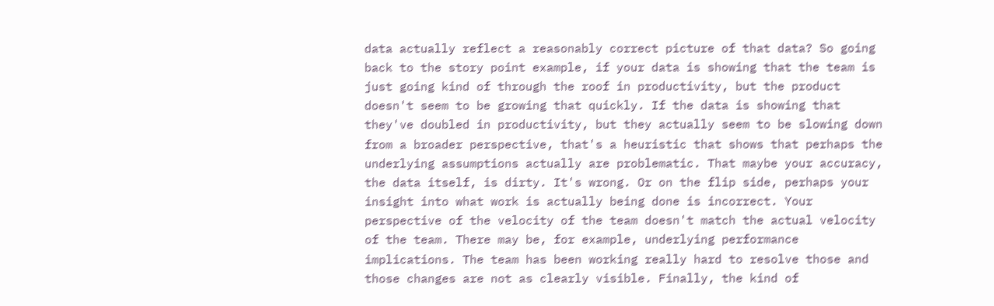data actually reflect a reasonably correct picture of that data? So going back to the story point example, if your data is showing that the team is just going kind of through the roof in productivity, but the product doesn't seem to be growing that quickly. If the data is showing that they've doubled in productivity, but they actually seem to be slowing down from a broader perspective, that's a heuristic that shows that perhaps the underlying assumptions actually are problematic. That maybe your accuracy, the data itself, is dirty. It's wrong. Or on the flip side, perhaps your insight into what work is actually being done is incorrect. Your perspective of the velocity of the team doesn't match the actual velocity of the team. There may be, for example, underlying performance implications. The team has been working really hard to resolve those and those changes are not as clearly visible. Finally, the kind of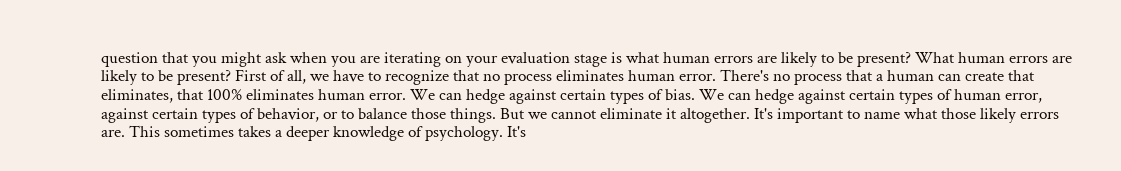question that you might ask when you are iterating on your evaluation stage is what human errors are likely to be present? What human errors are likely to be present? First of all, we have to recognize that no process eliminates human error. There's no process that a human can create that eliminates, that 100% eliminates human error. We can hedge against certain types of bias. We can hedge against certain types of human error, against certain types of behavior, or to balance those things. But we cannot eliminate it altogether. It's important to name what those likely errors are. This sometimes takes a deeper knowledge of psychology. It's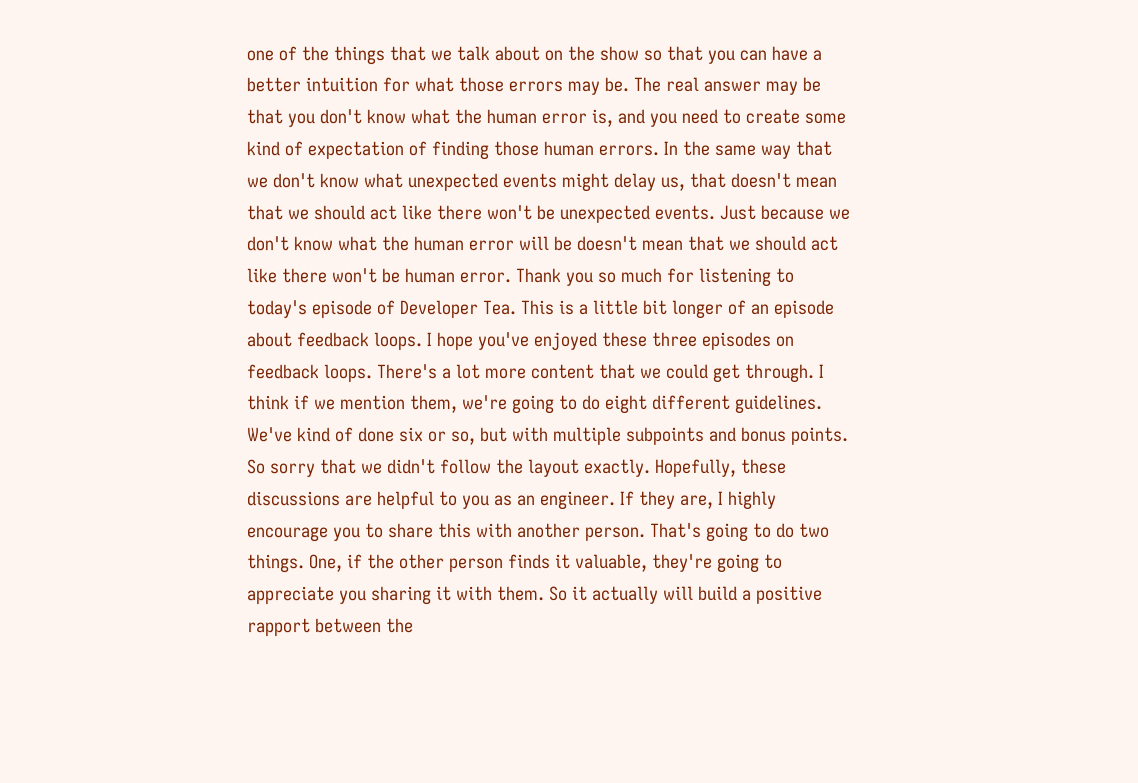one of the things that we talk about on the show so that you can have a better intuition for what those errors may be. The real answer may be that you don't know what the human error is, and you need to create some kind of expectation of finding those human errors. In the same way that we don't know what unexpected events might delay us, that doesn't mean that we should act like there won't be unexpected events. Just because we don't know what the human error will be doesn't mean that we should act like there won't be human error. Thank you so much for listening to today's episode of Developer Tea. This is a little bit longer of an episode about feedback loops. I hope you've enjoyed these three episodes on feedback loops. There's a lot more content that we could get through. I think if we mention them, we're going to do eight different guidelines. We've kind of done six or so, but with multiple subpoints and bonus points. So sorry that we didn't follow the layout exactly. Hopefully, these discussions are helpful to you as an engineer. If they are, I highly encourage you to share this with another person. That's going to do two things. One, if the other person finds it valuable, they're going to appreciate you sharing it with them. So it actually will build a positive rapport between the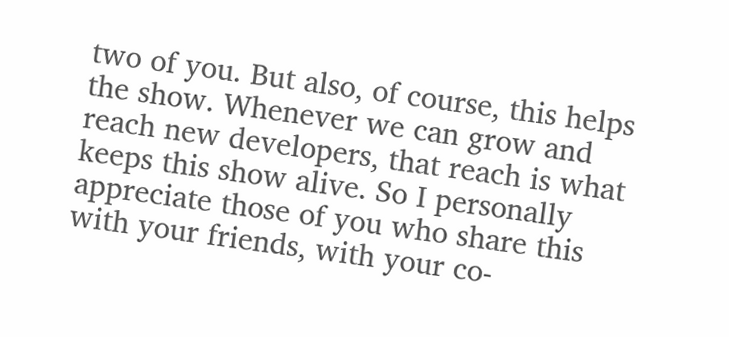two of you. But also, of course, this helps the show. Whenever we can grow and reach new developers, that reach is what keeps this show alive. So I personally appreciate those of you who share this with your friends, with your co-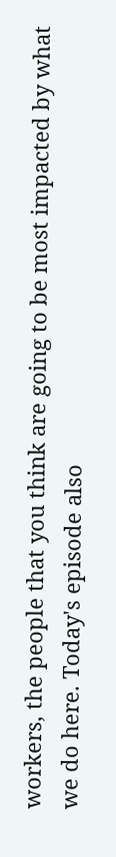workers, the people that you think are going to be most impacted by what we do here. Today's episode also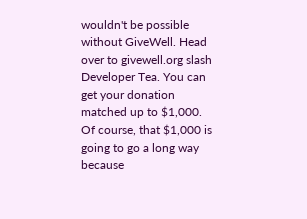wouldn't be possible without GiveWell. Head over to givewell.org slash Developer Tea. You can get your donation matched up to $1,000. Of course, that $1,000 is going to go a long way because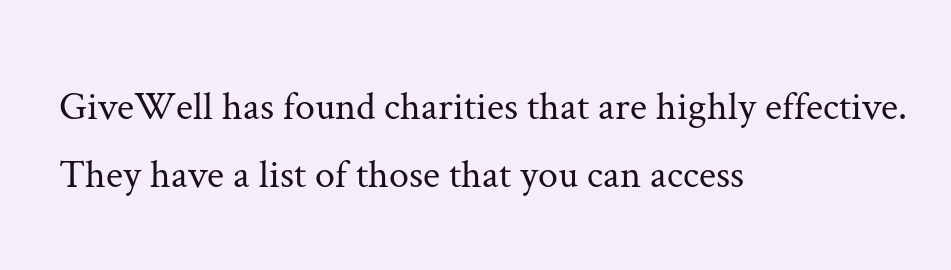GiveWell has found charities that are highly effective. They have a list of those that you can access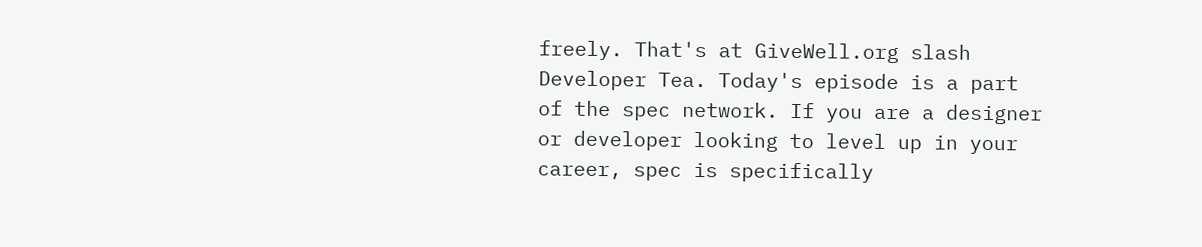freely. That's at GiveWell.org slash Developer Tea. Today's episode is a part of the spec network. If you are a designer or developer looking to level up in your career, spec is specifically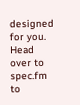designed for you. Head over to spec.fm to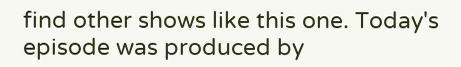find other shows like this one. Today's episode was produced by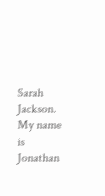Sarah Jackson. My name is Jonathan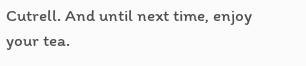Cutrell. And until next time, enjoy your tea.